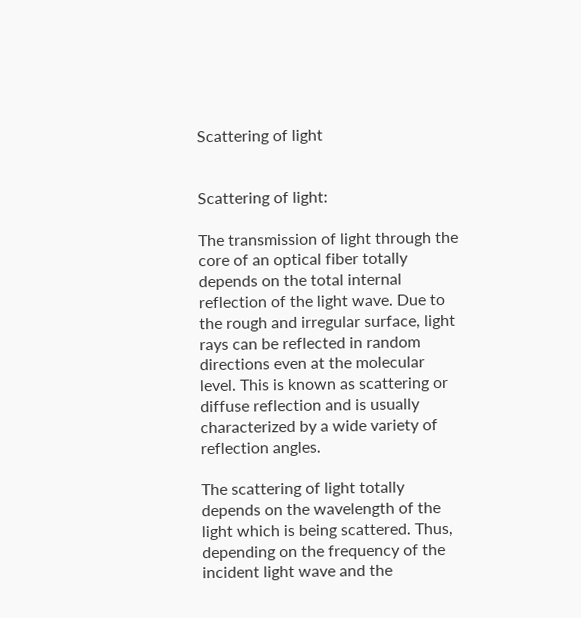Scattering of light


Scattering of light:

The transmission of light through the core of an optical fiber totally depends on the total internal reflection of the light wave. Due to the rough and irregular surface, light rays can be reflected in random directions even at the molecular level. This is known as scattering or diffuse reflection and is usually characterized by a wide variety of reflection angles.

The scattering of light totally depends on the wavelength of the light which is being scattered. Thus, depending on the frequency of the incident light wave and the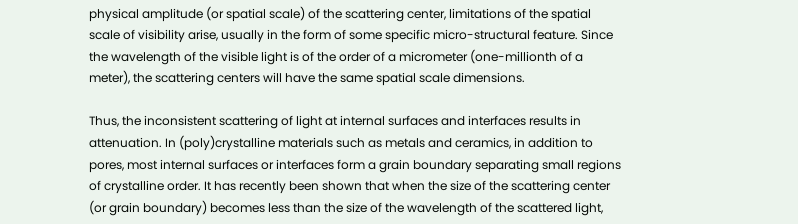physical amplitude (or spatial scale) of the scattering center, limitations of the spatial scale of visibility arise, usually in the form of some specific micro-structural feature. Since the wavelength of the visible light is of the order of a micrometer (one-millionth of a meter), the scattering centers will have the same spatial scale dimensions.

Thus, the inconsistent scattering of light at internal surfaces and interfaces results in attenuation. In (poly)crystalline materials such as metals and ceramics, in addition to pores, most internal surfaces or interfaces form a grain boundary separating small regions of crystalline order. It has recently been shown that when the size of the scattering center (or grain boundary) becomes less than the size of the wavelength of the scattered light,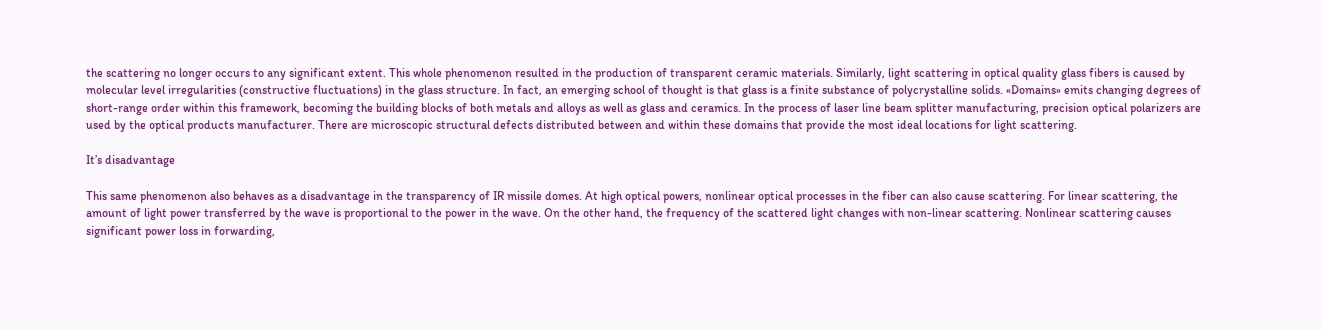the scattering no longer occurs to any significant extent. This whole phenomenon resulted in the production of transparent ceramic materials. Similarly, light scattering in optical quality glass fibers is caused by molecular level irregularities (constructive fluctuations) in the glass structure. In fact, an emerging school of thought is that glass is a finite substance of polycrystalline solids. «Domains» emits changing degrees of short-range order within this framework, becoming the building blocks of both metals and alloys as well as glass and ceramics. In the process of laser line beam splitter manufacturing, precision optical polarizers are used by the optical products manufacturer. There are microscopic structural defects distributed between and within these domains that provide the most ideal locations for light scattering.

It’s disadvantage

This same phenomenon also behaves as a disadvantage in the transparency of IR missile domes. At high optical powers, nonlinear optical processes in the fiber can also cause scattering. For linear scattering, the amount of light power transferred by the wave is proportional to the power in the wave. On the other hand, the frequency of the scattered light changes with non-linear scattering. Nonlinear scattering causes significant power loss in forwarding,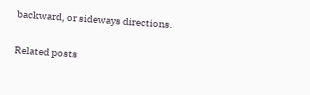backward, or sideways directions.

Related posts